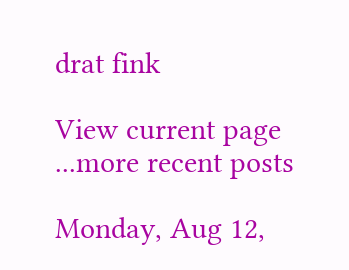drat fink

View current page
...more recent posts

Monday, Aug 12,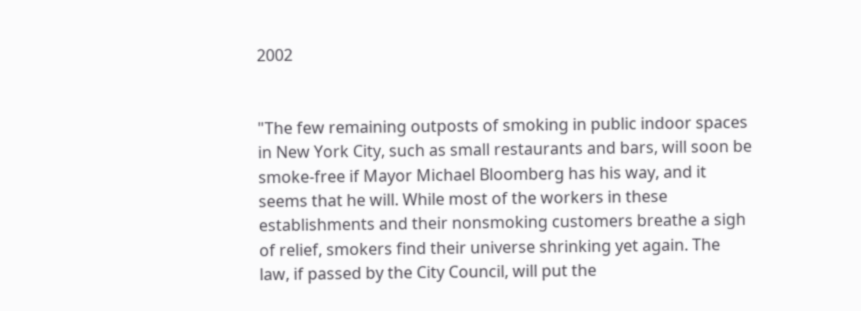2002


"The few remaining outposts of smoking in public indoor spaces in New York City, such as small restaurants and bars, will soon be smoke-free if Mayor Michael Bloomberg has his way, and it seems that he will. While most of the workers in these establishments and their nonsmoking customers breathe a sigh of relief, smokers find their universe shrinking yet again. The law, if passed by the City Council, will put the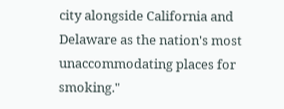city alongside California and Delaware as the nation's most unaccommodating places for smoking."